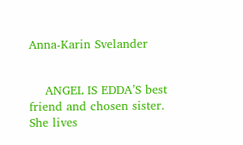Anna-Karin Svelander


    ANGEL IS EDDA’S best friend and chosen sister. She lives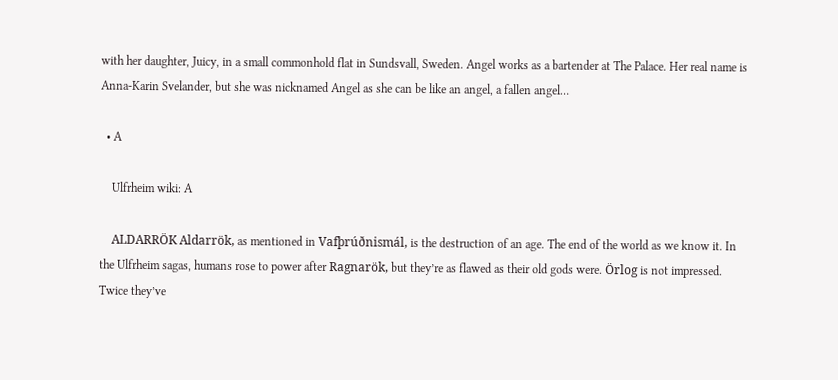with her daughter, Juicy, in a small commonhold flat in Sundsvall, Sweden. Angel works as a bartender at The Palace. Her real name is Anna-Karin Svelander, but she was nicknamed Angel as she can be like an angel, a fallen angel…

  • A

    Ulfrheim wiki: A

    ALDARRÖK Aldarrök, as mentioned in Vafþrúðnismál, is the destruction of an age. The end of the world as we know it. In the Ulfrheim sagas, humans rose to power after Ragnarök, but they’re as flawed as their old gods were. Örlog is not impressed. Twice they’ve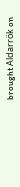brought Aldarrök on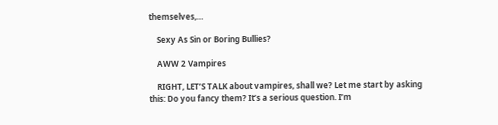themselves,…

    Sexy As Sin or Boring Bullies?

    AWW 2 Vampires

    RIGHT, LET’S TALK about vampires, shall we? Let me start by asking this: Do you fancy them? It’s a serious question. I’m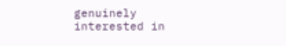genuinely interested in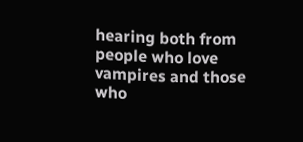hearing both from people who love vampires and those who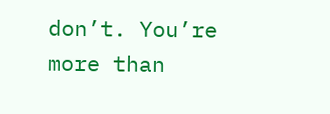don’t. You’re more than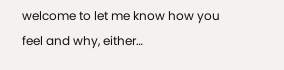welcome to let me know how you feel and why, either…